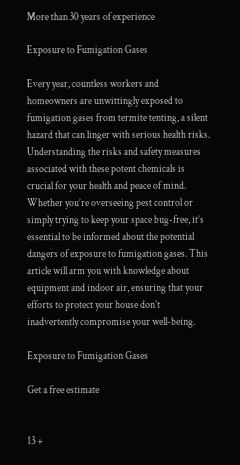More than 30 years of experience

Exposure to Fumigation Gases

Every year, countless workers and homeowners are unwittingly exposed to fumigation gases from termite tenting, a silent hazard that can linger with serious health risks. Understanding the risks and safety measures associated with these potent chemicals is crucial for your health and peace of mind. Whether you’re overseeing pest control or simply trying to keep your space bug-free, it’s essential to be informed about the potential dangers of exposure to fumigation gases. This article will arm you with knowledge about equipment and indoor air, ensuring that your efforts to protect your house don’t inadvertently compromise your well-being.

Exposure to Fumigation Gases

Get a free estimate


13 +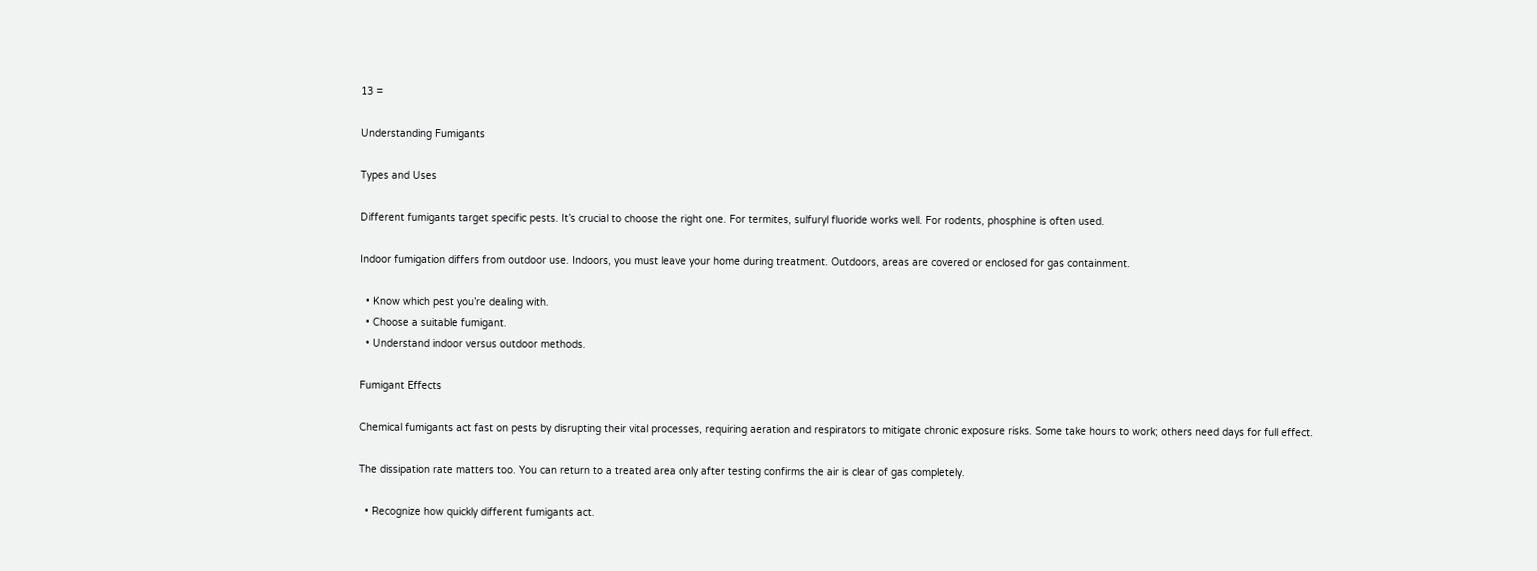13 =

Understanding Fumigants

Types and Uses

Different fumigants target specific pests. It’s crucial to choose the right one. For termites, sulfuryl fluoride works well. For rodents, phosphine is often used.

Indoor fumigation differs from outdoor use. Indoors, you must leave your home during treatment. Outdoors, areas are covered or enclosed for gas containment.

  • Know which pest you’re dealing with.
  • Choose a suitable fumigant.
  • Understand indoor versus outdoor methods.

Fumigant Effects

Chemical fumigants act fast on pests by disrupting their vital processes, requiring aeration and respirators to mitigate chronic exposure risks. Some take hours to work; others need days for full effect.

The dissipation rate matters too. You can return to a treated area only after testing confirms the air is clear of gas completely.

  • Recognize how quickly different fumigants act.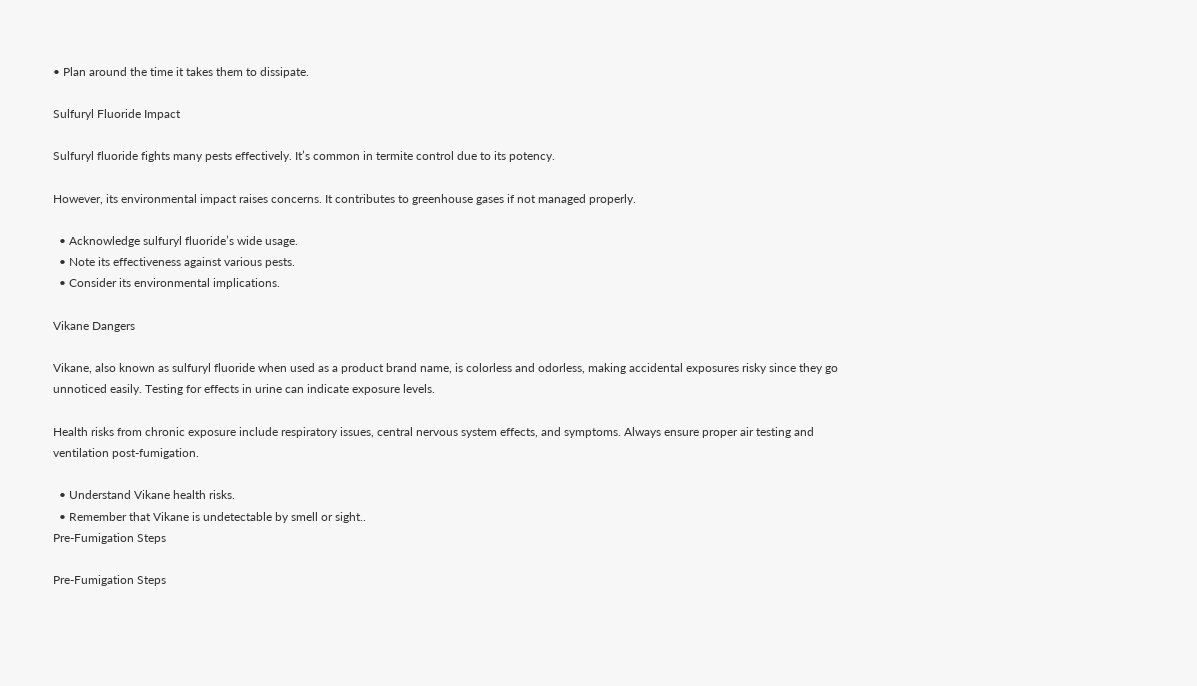• Plan around the time it takes them to dissipate.

Sulfuryl Fluoride Impact

Sulfuryl fluoride fights many pests effectively. It’s common in termite control due to its potency.

However, its environmental impact raises concerns. It contributes to greenhouse gases if not managed properly.

  • Acknowledge sulfuryl fluoride’s wide usage.
  • Note its effectiveness against various pests.
  • Consider its environmental implications.

Vikane Dangers

Vikane, also known as sulfuryl fluoride when used as a product brand name, is colorless and odorless, making accidental exposures risky since they go unnoticed easily. Testing for effects in urine can indicate exposure levels.

Health risks from chronic exposure include respiratory issues, central nervous system effects, and symptoms. Always ensure proper air testing and ventilation post-fumigation.

  • Understand Vikane health risks.
  • Remember that Vikane is undetectable by smell or sight..
Pre-Fumigation Steps

Pre-Fumigation Steps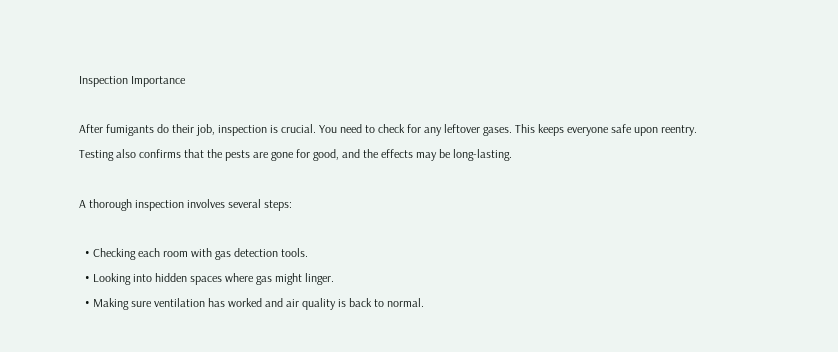Inspection Importance

After fumigants do their job, inspection is crucial. You need to check for any leftover gases. This keeps everyone safe upon reentry. Testing also confirms that the pests are gone for good, and the effects may be long-lasting.

A thorough inspection involves several steps:

  • Checking each room with gas detection tools.
  • Looking into hidden spaces where gas might linger.
  • Making sure ventilation has worked and air quality is back to normal.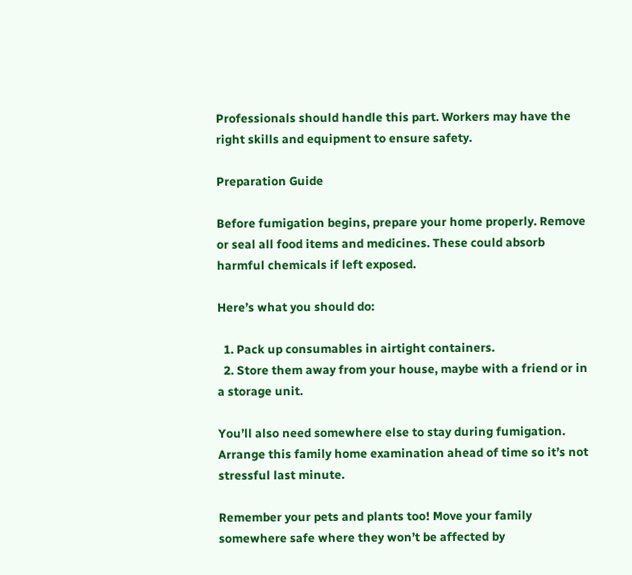Professionals should handle this part. Workers may have the right skills and equipment to ensure safety.

Preparation Guide

Before fumigation begins, prepare your home properly. Remove or seal all food items and medicines. These could absorb harmful chemicals if left exposed.

Here’s what you should do:

  1. Pack up consumables in airtight containers.
  2. Store them away from your house, maybe with a friend or in a storage unit.

You’ll also need somewhere else to stay during fumigation. Arrange this family home examination ahead of time so it’s not stressful last minute.

Remember your pets and plants too! Move your family somewhere safe where they won’t be affected by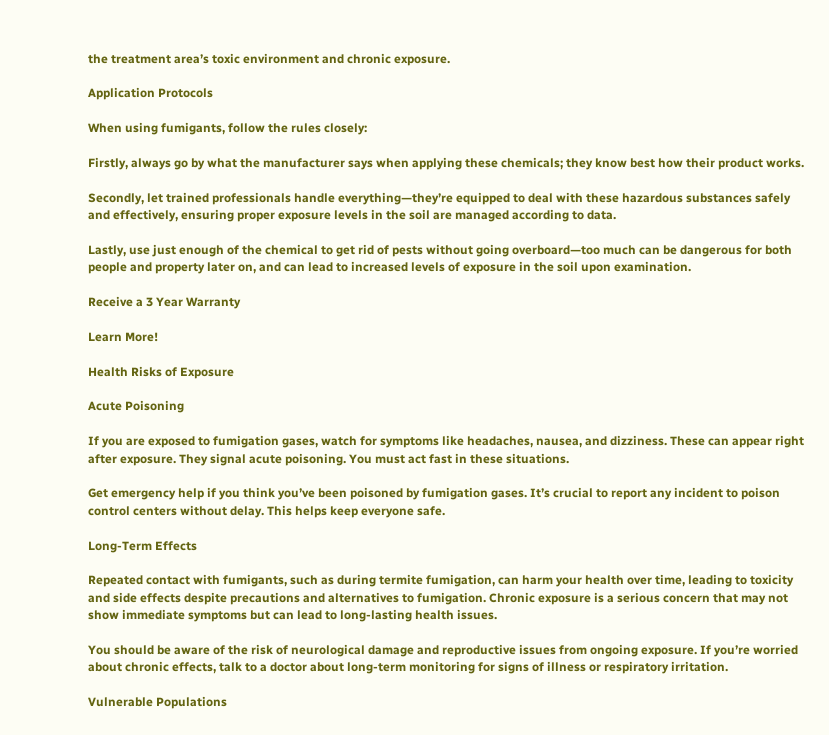the treatment area’s toxic environment and chronic exposure.

Application Protocols

When using fumigants, follow the rules closely:

Firstly, always go by what the manufacturer says when applying these chemicals; they know best how their product works.

Secondly, let trained professionals handle everything—they’re equipped to deal with these hazardous substances safely and effectively, ensuring proper exposure levels in the soil are managed according to data.

Lastly, use just enough of the chemical to get rid of pests without going overboard—too much can be dangerous for both people and property later on, and can lead to increased levels of exposure in the soil upon examination.

Receive a 3 Year Warranty

Learn More!

Health Risks of Exposure

Acute Poisoning

If you are exposed to fumigation gases, watch for symptoms like headaches, nausea, and dizziness. These can appear right after exposure. They signal acute poisoning. You must act fast in these situations.

Get emergency help if you think you’ve been poisoned by fumigation gases. It’s crucial to report any incident to poison control centers without delay. This helps keep everyone safe.

Long-Term Effects

Repeated contact with fumigants, such as during termite fumigation, can harm your health over time, leading to toxicity and side effects despite precautions and alternatives to fumigation. Chronic exposure is a serious concern that may not show immediate symptoms but can lead to long-lasting health issues.

You should be aware of the risk of neurological damage and reproductive issues from ongoing exposure. If you’re worried about chronic effects, talk to a doctor about long-term monitoring for signs of illness or respiratory irritation.

Vulnerable Populations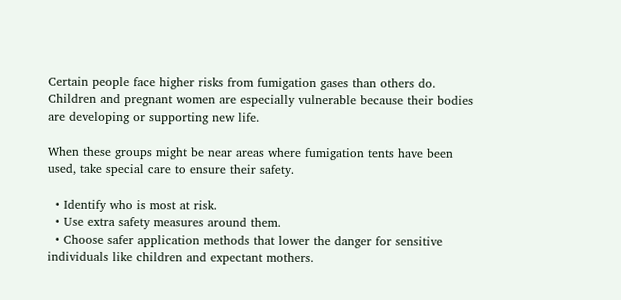Certain people face higher risks from fumigation gases than others do. Children and pregnant women are especially vulnerable because their bodies are developing or supporting new life.

When these groups might be near areas where fumigation tents have been used, take special care to ensure their safety.

  • Identify who is most at risk.
  • Use extra safety measures around them.
  • Choose safer application methods that lower the danger for sensitive individuals like children and expectant mothers.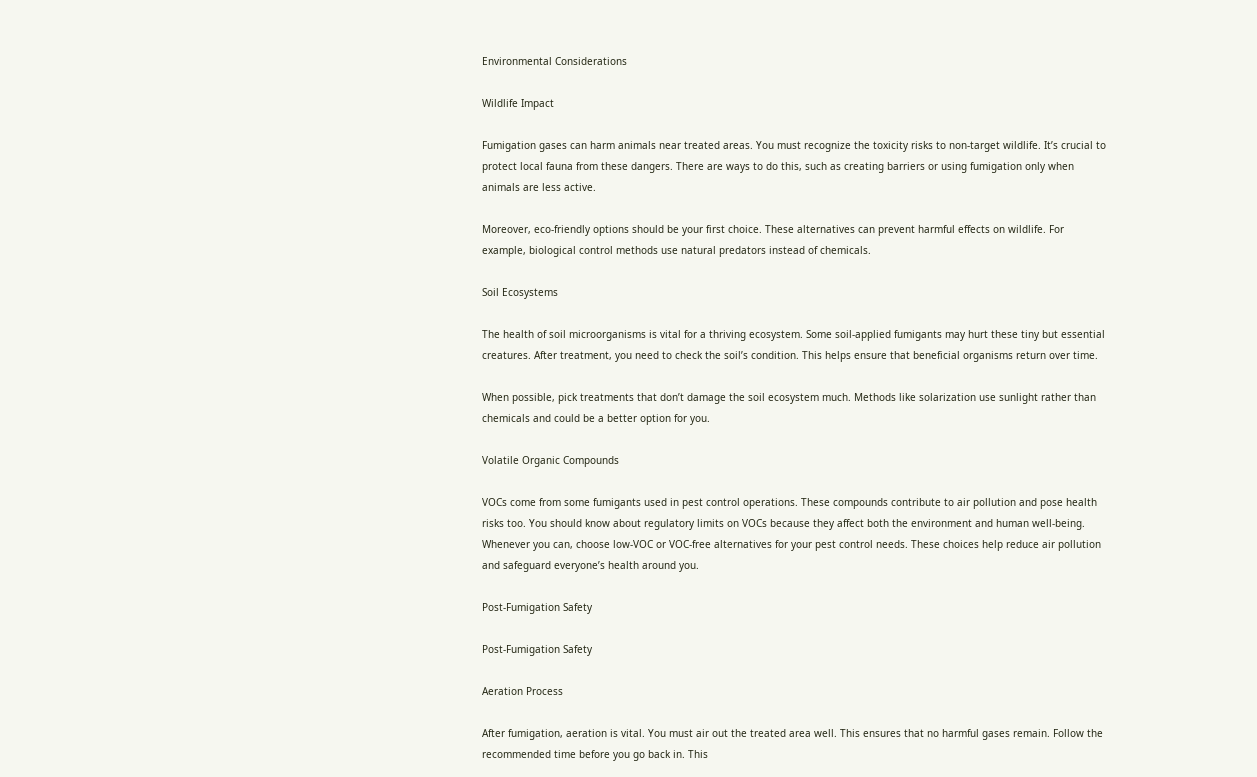Environmental Considerations

Wildlife Impact

Fumigation gases can harm animals near treated areas. You must recognize the toxicity risks to non-target wildlife. It’s crucial to protect local fauna from these dangers. There are ways to do this, such as creating barriers or using fumigation only when animals are less active.

Moreover, eco-friendly options should be your first choice. These alternatives can prevent harmful effects on wildlife. For example, biological control methods use natural predators instead of chemicals.

Soil Ecosystems

The health of soil microorganisms is vital for a thriving ecosystem. Some soil-applied fumigants may hurt these tiny but essential creatures. After treatment, you need to check the soil’s condition. This helps ensure that beneficial organisms return over time.

When possible, pick treatments that don’t damage the soil ecosystem much. Methods like solarization use sunlight rather than chemicals and could be a better option for you.

Volatile Organic Compounds

VOCs come from some fumigants used in pest control operations. These compounds contribute to air pollution and pose health risks too. You should know about regulatory limits on VOCs because they affect both the environment and human well-being. Whenever you can, choose low-VOC or VOC-free alternatives for your pest control needs. These choices help reduce air pollution and safeguard everyone’s health around you.

Post-Fumigation Safety

Post-Fumigation Safety

Aeration Process

After fumigation, aeration is vital. You must air out the treated area well. This ensures that no harmful gases remain. Follow the recommended time before you go back in. This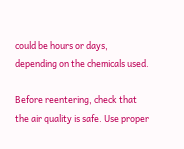could be hours or days, depending on the chemicals used.

Before reentering, check that the air quality is safe. Use proper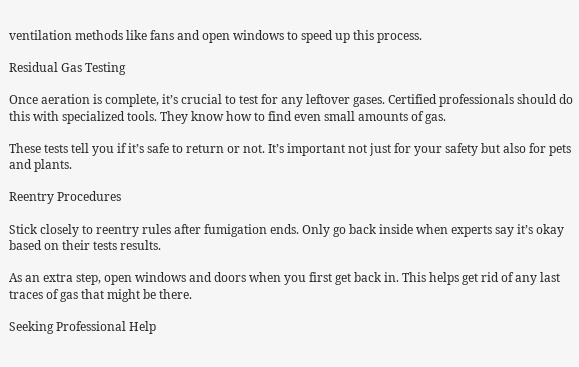ventilation methods like fans and open windows to speed up this process.

Residual Gas Testing

Once aeration is complete, it’s crucial to test for any leftover gases. Certified professionals should do this with specialized tools. They know how to find even small amounts of gas.

These tests tell you if it’s safe to return or not. It’s important not just for your safety but also for pets and plants.

Reentry Procedures

Stick closely to reentry rules after fumigation ends. Only go back inside when experts say it’s okay based on their tests results.

As an extra step, open windows and doors when you first get back in. This helps get rid of any last traces of gas that might be there.

Seeking Professional Help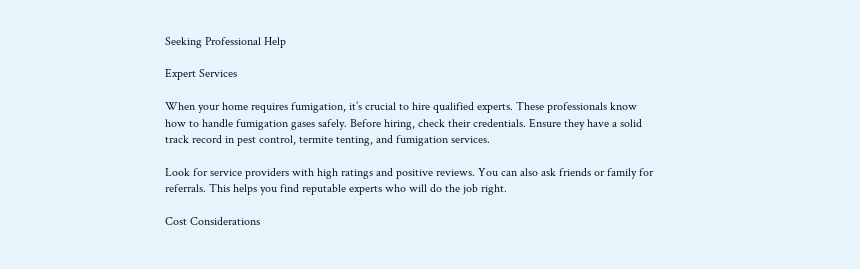Seeking Professional Help

Expert Services

When your home requires fumigation, it’s crucial to hire qualified experts. These professionals know how to handle fumigation gases safely. Before hiring, check their credentials. Ensure they have a solid track record in pest control, termite tenting, and fumigation services.

Look for service providers with high ratings and positive reviews. You can also ask friends or family for referrals. This helps you find reputable experts who will do the job right.

Cost Considerations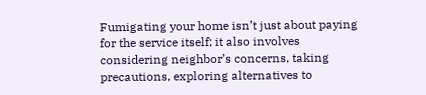Fumigating your home isn’t just about paying for the service itself; it also involves considering neighbor’s concerns, taking precautions, exploring alternatives to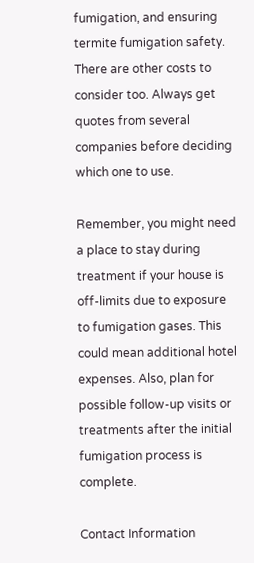fumigation, and ensuring termite fumigation safety. There are other costs to consider too. Always get quotes from several companies before deciding which one to use.

Remember, you might need a place to stay during treatment if your house is off-limits due to exposure to fumigation gases. This could mean additional hotel expenses. Also, plan for possible follow-up visits or treatments after the initial fumigation process is complete.

Contact Information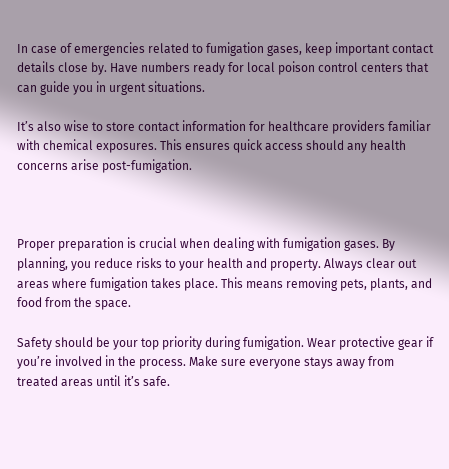In case of emergencies related to fumigation gases, keep important contact details close by. Have numbers ready for local poison control centers that can guide you in urgent situations.

It’s also wise to store contact information for healthcare providers familiar with chemical exposures. This ensures quick access should any health concerns arise post-fumigation.



Proper preparation is crucial when dealing with fumigation gases. By planning, you reduce risks to your health and property. Always clear out areas where fumigation takes place. This means removing pets, plants, and food from the space.

Safety should be your top priority during fumigation. Wear protective gear if you’re involved in the process. Make sure everyone stays away from treated areas until it’s safe.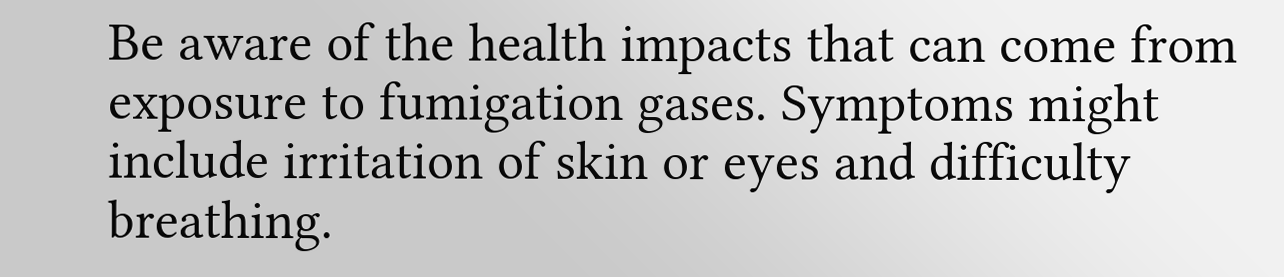Be aware of the health impacts that can come from exposure to fumigation gases. Symptoms might include irritation of skin or eyes and difficulty breathing.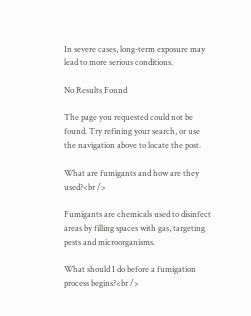In severe cases, long-term exposure may lead to more serious conditions.

No Results Found

The page you requested could not be found. Try refining your search, or use the navigation above to locate the post.

What are fumigants and how are they used?<br />

Fumigants are chemicals used to disinfect areas by filling spaces with gas, targeting pests and microorganisms.

What should I do before a fumigation process begins?<br />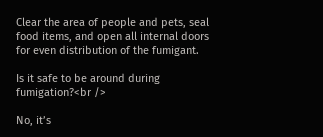Clear the area of people and pets, seal food items, and open all internal doors for even distribution of the fumigant.

Is it safe to be around during fumigation?<br />

No, it’s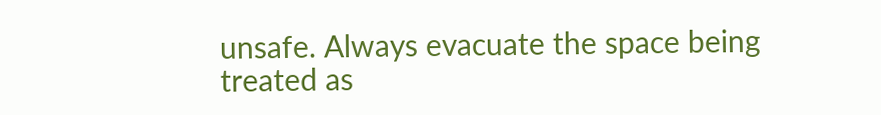unsafe. Always evacuate the space being treated as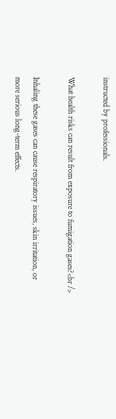instructed by professionals.

What health risks can result from exposure to fumigation gases?<br />

Inhaling these gases can cause respiratory issues, skin irritation, or more serious long-term effects.